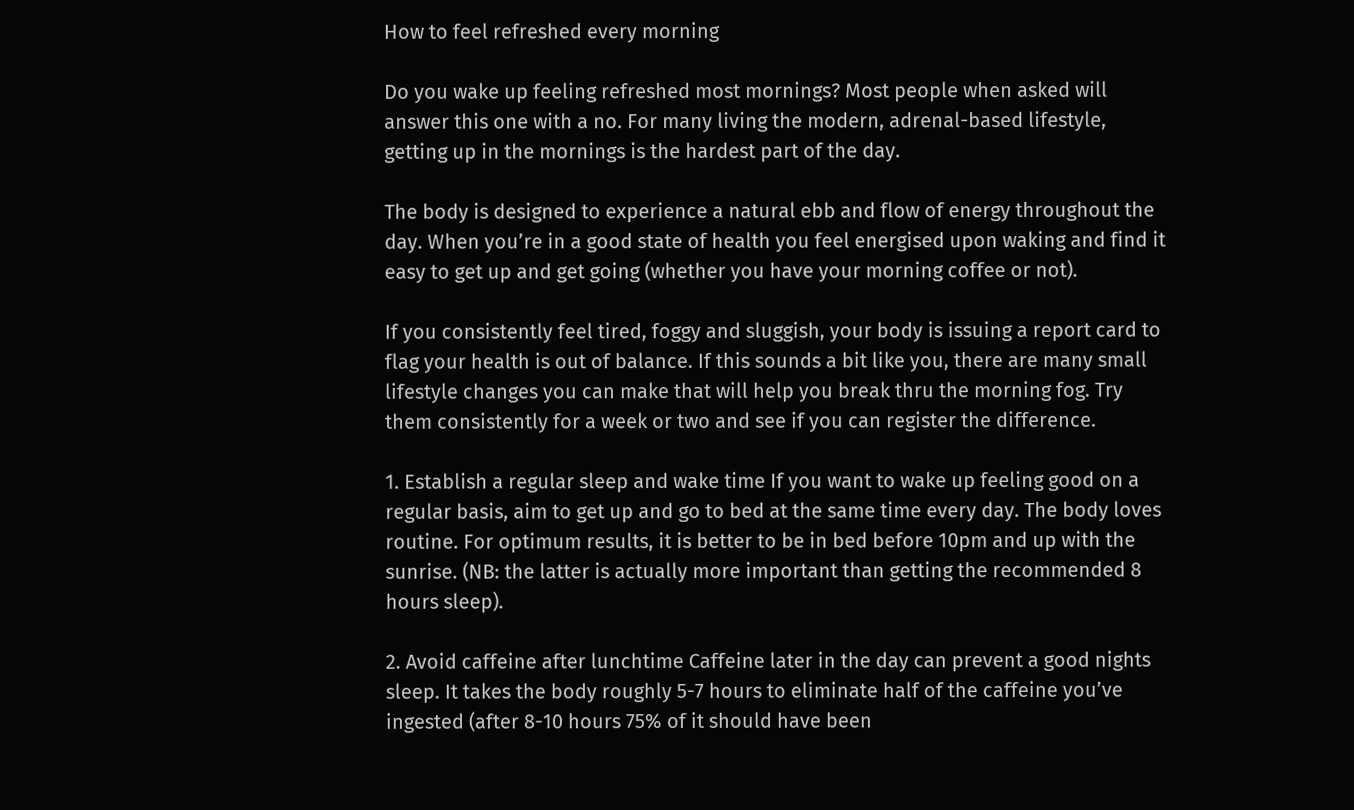How to feel refreshed every morning

Do you wake up feeling refreshed most mornings? Most people when asked will answer this one with a no. For many living the modern, adrenal-based lifestyle, getting up in the mornings is the hardest part of the day.

The body is designed to experience a natural ebb and flow of energy throughout the day. When you’re in a good state of health you feel energised upon waking and find it easy to get up and get going (whether you have your morning coffee or not).

If you consistently feel tired, foggy and sluggish, your body is issuing a report card to flag your health is out of balance. If this sounds a bit like you, there are many small lifestyle changes you can make that will help you break thru the morning fog. Try them consistently for a week or two and see if you can register the difference.

1. Establish a regular sleep and wake time If you want to wake up feeling good on a regular basis, aim to get up and go to bed at the same time every day. The body loves routine. For optimum results, it is better to be in bed before 10pm and up with the sunrise. (NB: the latter is actually more important than getting the recommended 8 hours sleep).

2. Avoid caffeine after lunchtime Caffeine later in the day can prevent a good nights sleep. It takes the body roughly 5-7 hours to eliminate half of the caffeine you’ve ingested (after 8-10 hours 75% of it should have been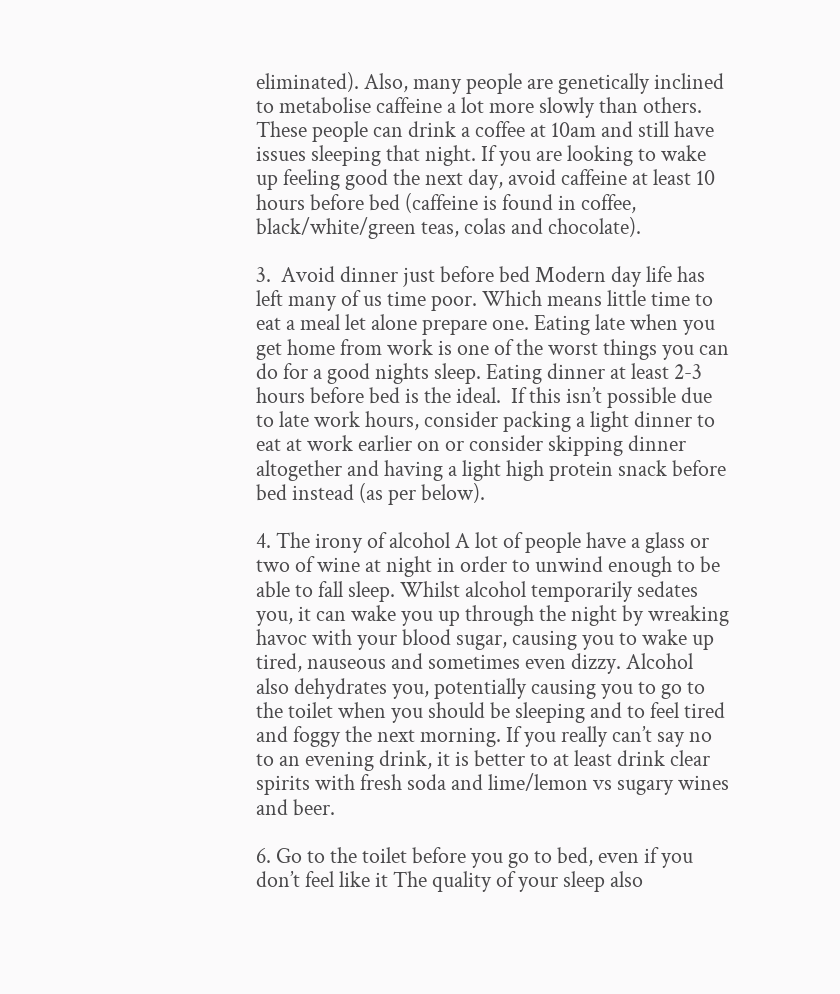eliminated). Also, many people are genetically inclined to metabolise caffeine a lot more slowly than others. These people can drink a coffee at 10am and still have issues sleeping that night. If you are looking to wake up feeling good the next day, avoid caffeine at least 10 hours before bed (caffeine is found in coffee, black/white/green teas, colas and chocolate).

3.  Avoid dinner just before bed Modern day life has left many of us time poor. Which means little time to eat a meal let alone prepare one. Eating late when you get home from work is one of the worst things you can do for a good nights sleep. Eating dinner at least 2-3 hours before bed is the ideal.  If this isn’t possible due to late work hours, consider packing a light dinner to eat at work earlier on or consider skipping dinner altogether and having a light high protein snack before bed instead (as per below).

4. The irony of alcohol A lot of people have a glass or two of wine at night in order to unwind enough to be able to fall sleep. Whilst alcohol temporarily sedates you, it can wake you up through the night by wreaking havoc with your blood sugar, causing you to wake up tired, nauseous and sometimes even dizzy. Alcohol also dehydrates you, potentially causing you to go to the toilet when you should be sleeping and to feel tired and foggy the next morning. If you really can’t say no to an evening drink, it is better to at least drink clear spirits with fresh soda and lime/lemon vs sugary wines and beer.

6. Go to the toilet before you go to bed, even if you don’t feel like it The quality of your sleep also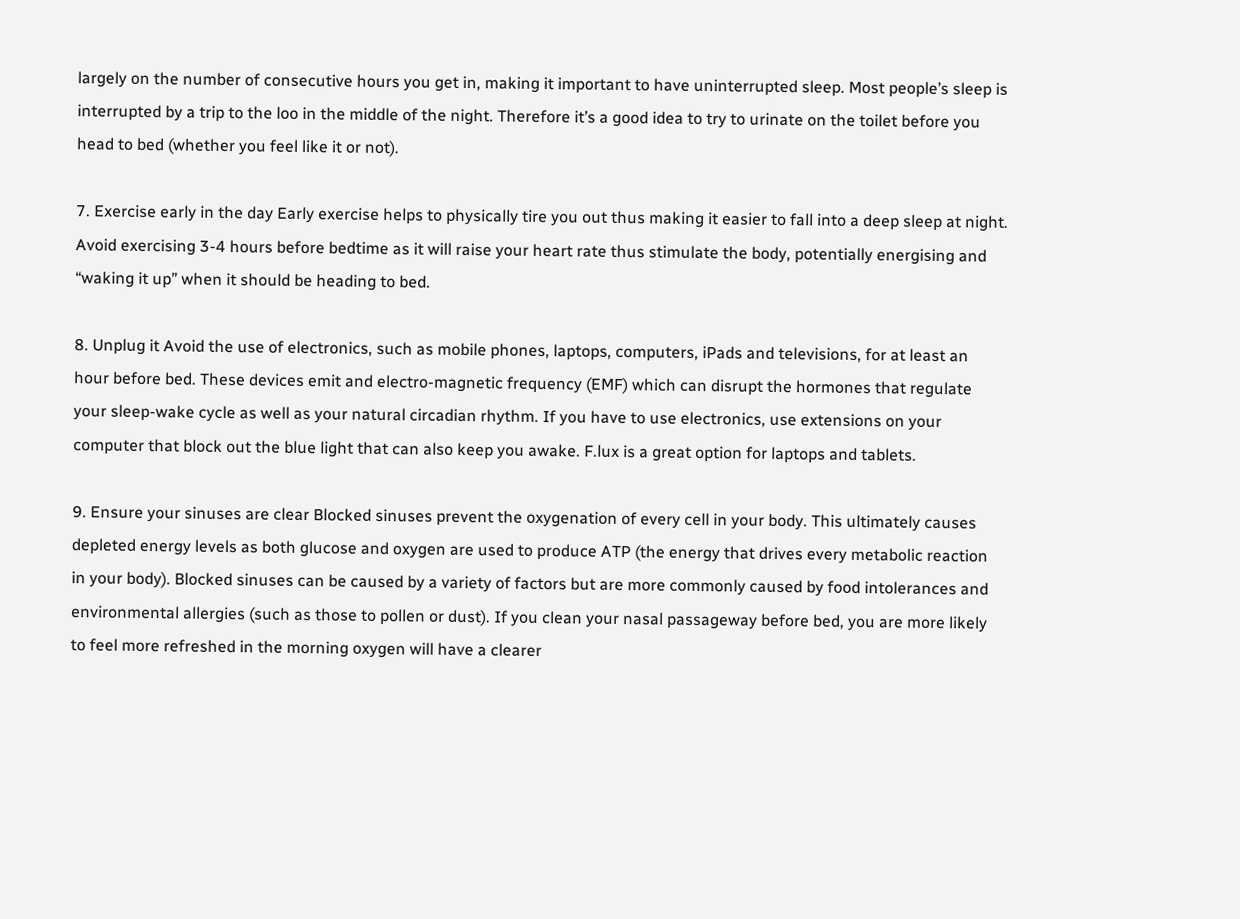largely on the number of consecutive hours you get in, making it important to have uninterrupted sleep. Most people’s sleep is interrupted by a trip to the loo in the middle of the night. Therefore it’s a good idea to try to urinate on the toilet before you head to bed (whether you feel like it or not).

7. Exercise early in the day Early exercise helps to physically tire you out thus making it easier to fall into a deep sleep at night. Avoid exercising 3-4 hours before bedtime as it will raise your heart rate thus stimulate the body, potentially energising and “waking it up” when it should be heading to bed.

8. Unplug it Avoid the use of electronics, such as mobile phones, laptops, computers, iPads and televisions, for at least an hour before bed. These devices emit and electro-magnetic frequency (EMF) which can disrupt the hormones that regulate your sleep-wake cycle as well as your natural circadian rhythm. If you have to use electronics, use extensions on your computer that block out the blue light that can also keep you awake. F.lux is a great option for laptops and tablets.

9. Ensure your sinuses are clear Blocked sinuses prevent the oxygenation of every cell in your body. This ultimately causes depleted energy levels as both glucose and oxygen are used to produce ATP (the energy that drives every metabolic reaction in your body). Blocked sinuses can be caused by a variety of factors but are more commonly caused by food intolerances and environmental allergies (such as those to pollen or dust). If you clean your nasal passageway before bed, you are more likely to feel more refreshed in the morning oxygen will have a clearer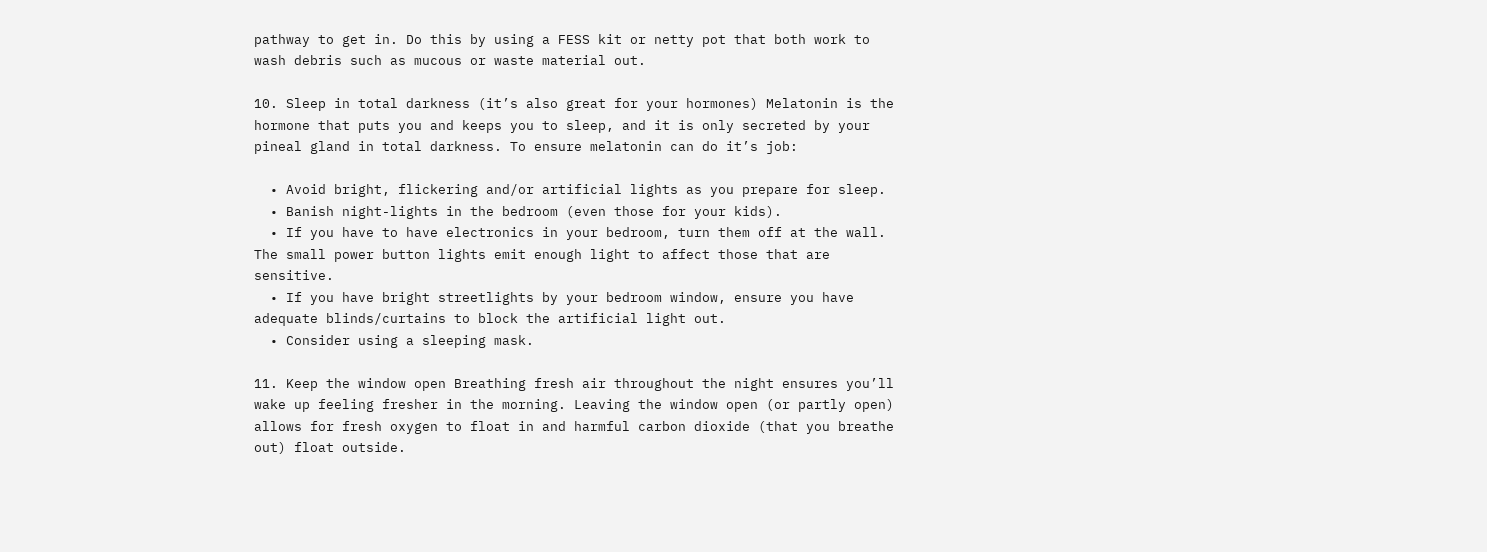pathway to get in. Do this by using a FESS kit or netty pot that both work to wash debris such as mucous or waste material out.

10. Sleep in total darkness (it’s also great for your hormones) Melatonin is the hormone that puts you and keeps you to sleep, and it is only secreted by your pineal gland in total darkness. To ensure melatonin can do it’s job:

  • Avoid bright, flickering and/or artificial lights as you prepare for sleep.
  • Banish night-lights in the bedroom (even those for your kids).
  • If you have to have electronics in your bedroom, turn them off at the wall. The small power button lights emit enough light to affect those that are sensitive.
  • If you have bright streetlights by your bedroom window, ensure you have adequate blinds/curtains to block the artificial light out.
  • Consider using a sleeping mask.

11. Keep the window open Breathing fresh air throughout the night ensures you’ll wake up feeling fresher in the morning. Leaving the window open (or partly open) allows for fresh oxygen to float in and harmful carbon dioxide (that you breathe out) float outside.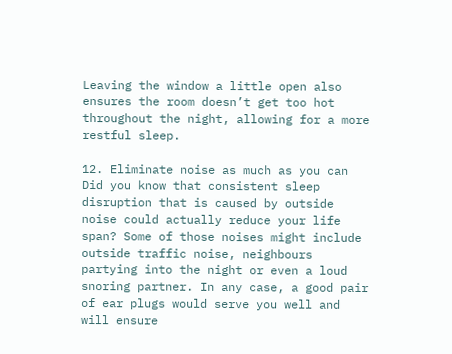Leaving the window a little open also ensures the room doesn’t get too hot throughout the night, allowing for a more restful sleep.

12. Eliminate noise as much as you can Did you know that consistent sleep disruption that is caused by outside noise could actually reduce your life span? Some of those noises might include outside traffic noise, neighbours partying into the night or even a loud snoring partner. In any case, a good pair of ear plugs would serve you well and will ensure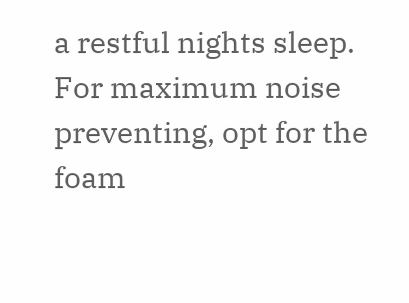a restful nights sleep. For maximum noise preventing, opt for the foam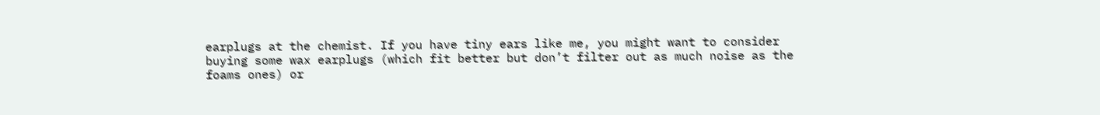earplugs at the chemist. If you have tiny ears like me, you might want to consider buying some wax earplugs (which fit better but don’t filter out as much noise as the foams ones) or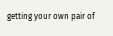getting your own pair of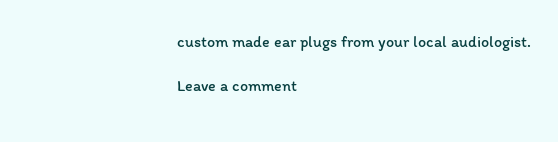custom made ear plugs from your local audiologist.

Leave a comment